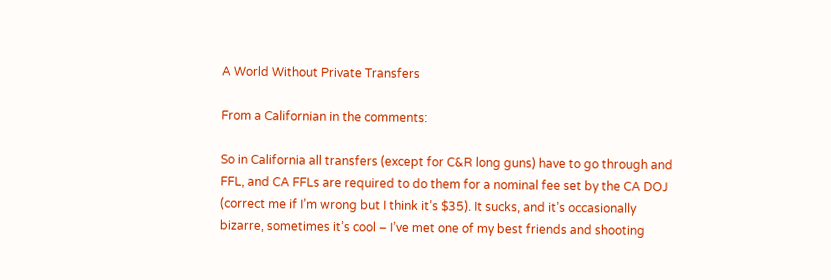A World Without Private Transfers

From a Californian in the comments:

So in California all transfers (except for C&R long guns) have to go through and FFL, and CA FFLs are required to do them for a nominal fee set by the CA DOJ (correct me if I’m wrong but I think it’s $35). It sucks, and it’s occasionally bizarre, sometimes it’s cool – I’ve met one of my best friends and shooting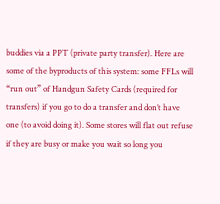buddies via a PPT (private party transfer). Here are some of the byproducts of this system: some FFLs will “run out” of Handgun Safety Cards (required for transfers) if you go to do a transfer and don’t have one (to avoid doing it). Some stores will flat out refuse if they are busy or make you wait so long you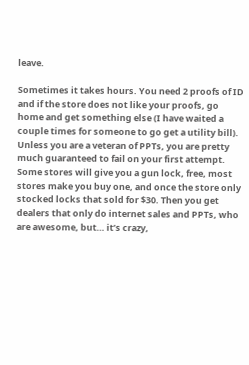leave.

Sometimes it takes hours. You need 2 proofs of ID and if the store does not like your proofs, go home and get something else (I have waited a couple times for someone to go get a utility bill). Unless you are a veteran of PPTs, you are pretty much guaranteed to fail on your first attempt. Some stores will give you a gun lock, free, most stores make you buy one, and once the store only stocked locks that sold for $30. Then you get dealers that only do internet sales and PPTs, who are awesome, but… it’s crazy,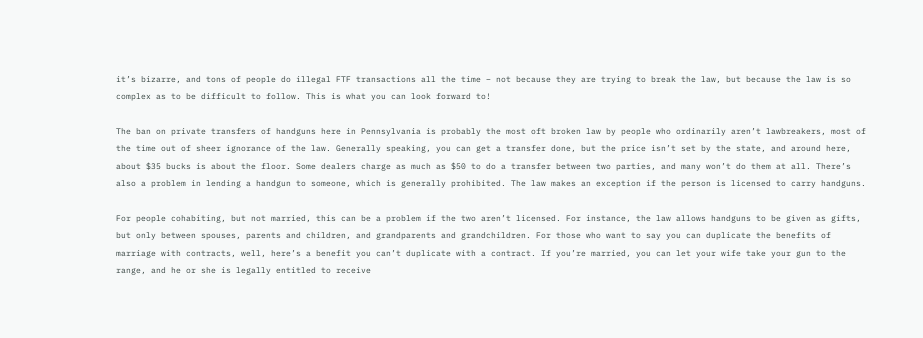it’s bizarre, and tons of people do illegal FTF transactions all the time – not because they are trying to break the law, but because the law is so complex as to be difficult to follow. This is what you can look forward to!

The ban on private transfers of handguns here in Pennsylvania is probably the most oft broken law by people who ordinarily aren’t lawbreakers, most of the time out of sheer ignorance of the law. Generally speaking, you can get a transfer done, but the price isn’t set by the state, and around here, about $35 bucks is about the floor. Some dealers charge as much as $50 to do a transfer between two parties, and many won’t do them at all. There’s also a problem in lending a handgun to someone, which is generally prohibited. The law makes an exception if the person is licensed to carry handguns.

For people cohabiting, but not married, this can be a problem if the two aren’t licensed. For instance, the law allows handguns to be given as gifts, but only between spouses, parents and children, and grandparents and grandchildren. For those who want to say you can duplicate the benefits of marriage with contracts, well, here’s a benefit you can’t duplicate with a contract. If you’re married, you can let your wife take your gun to the range, and he or she is legally entitled to receive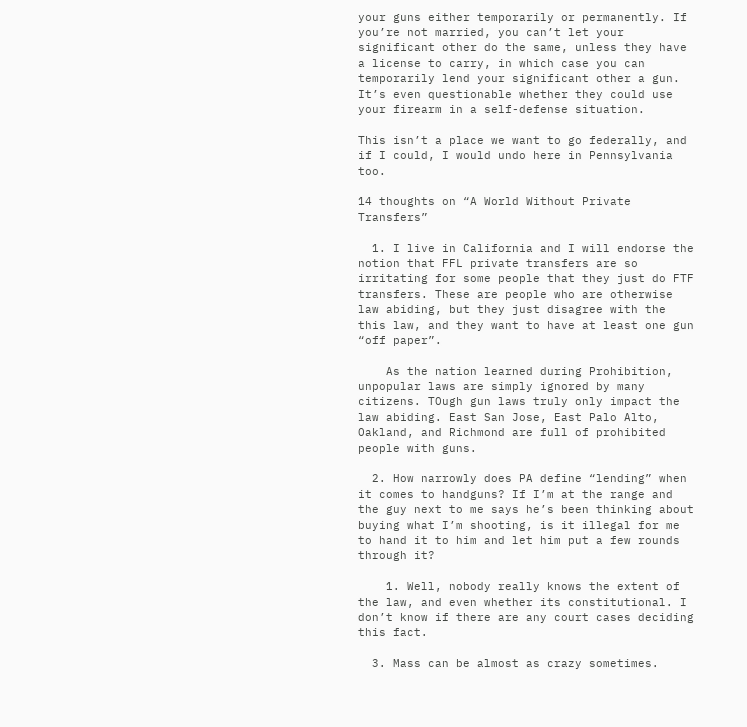your guns either temporarily or permanently. If you’re not married, you can’t let your significant other do the same, unless they have a license to carry, in which case you can temporarily lend your significant other a gun. It’s even questionable whether they could use your firearm in a self-defense situation.

This isn’t a place we want to go federally, and if I could, I would undo here in Pennsylvania too.

14 thoughts on “A World Without Private Transfers”

  1. I live in California and I will endorse the notion that FFL private transfers are so irritating for some people that they just do FTF transfers. These are people who are otherwise law abiding, but they just disagree with the this law, and they want to have at least one gun “off paper”.

    As the nation learned during Prohibition, unpopular laws are simply ignored by many citizens. TOugh gun laws truly only impact the law abiding. East San Jose, East Palo Alto, Oakland, and Richmond are full of prohibited people with guns.

  2. How narrowly does PA define “lending” when it comes to handguns? If I’m at the range and the guy next to me says he’s been thinking about buying what I’m shooting, is it illegal for me to hand it to him and let him put a few rounds through it?

    1. Well, nobody really knows the extent of the law, and even whether its constitutional. I don’t know if there are any court cases deciding this fact.

  3. Mass can be almost as crazy sometimes.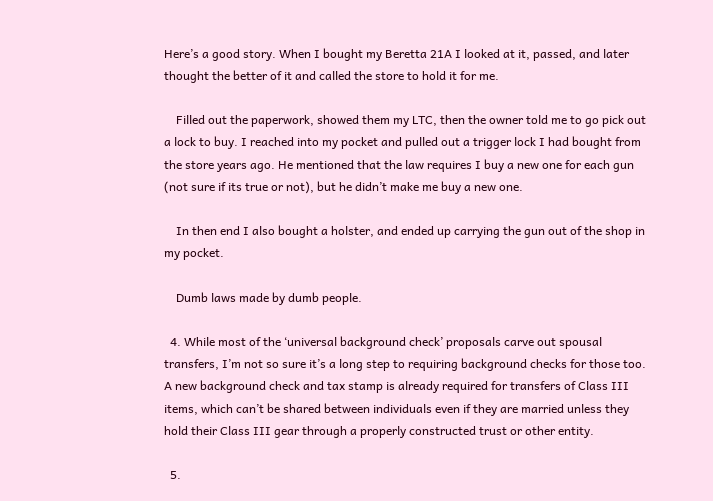Here’s a good story. When I bought my Beretta 21A I looked at it, passed, and later thought the better of it and called the store to hold it for me.

    Filled out the paperwork, showed them my LTC, then the owner told me to go pick out a lock to buy. I reached into my pocket and pulled out a trigger lock I had bought from the store years ago. He mentioned that the law requires I buy a new one for each gun (not sure if its true or not), but he didn’t make me buy a new one.

    In then end I also bought a holster, and ended up carrying the gun out of the shop in my pocket.

    Dumb laws made by dumb people.

  4. While most of the ‘universal background check’ proposals carve out spousal transfers, I’m not so sure it’s a long step to requiring background checks for those too. A new background check and tax stamp is already required for transfers of Class III items, which can’t be shared between individuals even if they are married unless they hold their Class III gear through a properly constructed trust or other entity.

  5.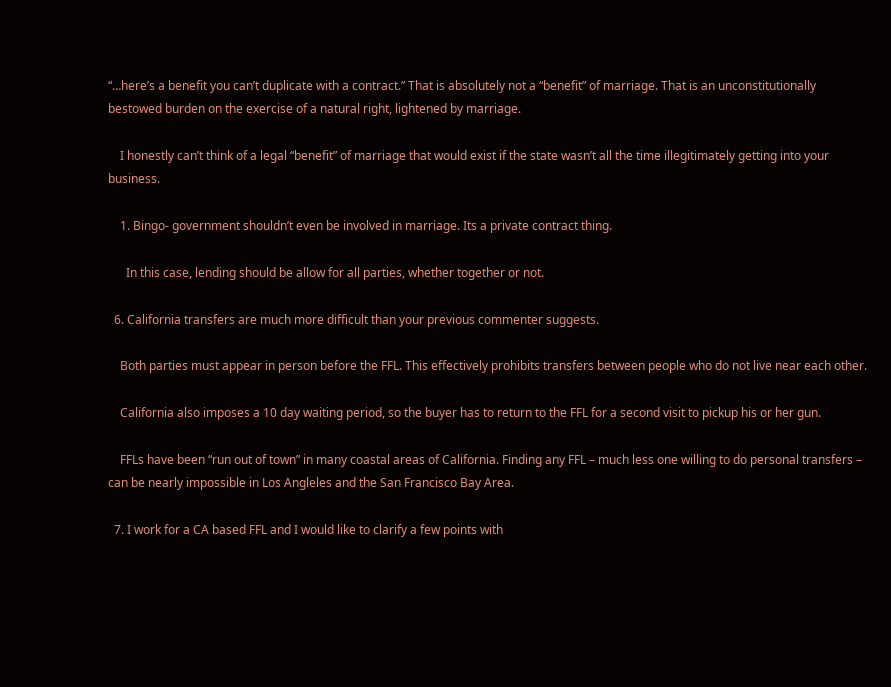“…here’s a benefit you can’t duplicate with a contract.” That is absolutely not a “benefit” of marriage. That is an unconstitutionally bestowed burden on the exercise of a natural right, lightened by marriage.

    I honestly can’t think of a legal “benefit” of marriage that would exist if the state wasn’t all the time illegitimately getting into your business.

    1. Bingo- government shouldn’t even be involved in marriage. Its a private contract thing.

      In this case, lending should be allow for all parties, whether together or not.

  6. California transfers are much more difficult than your previous commenter suggests.

    Both parties must appear in person before the FFL. This effectively prohibits transfers between people who do not live near each other.

    California also imposes a 10 day waiting period, so the buyer has to return to the FFL for a second visit to pickup his or her gun.

    FFLs have been “run out of town” in many coastal areas of California. Finding any FFL – much less one willing to do personal transfers – can be nearly impossible in Los Angleles and the San Francisco Bay Area.

  7. I work for a CA based FFL and I would like to clarify a few points with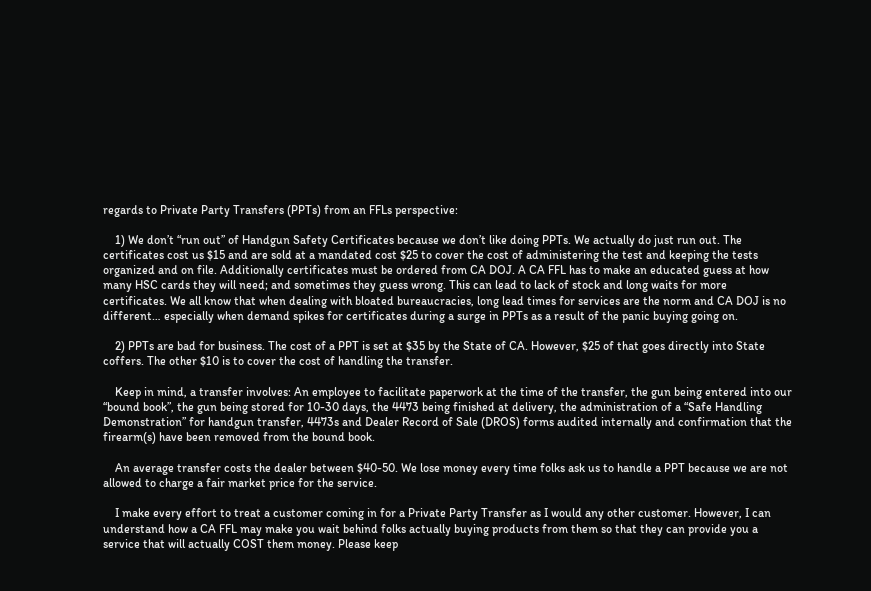regards to Private Party Transfers (PPTs) from an FFLs perspective:

    1) We don’t “run out” of Handgun Safety Certificates because we don’t like doing PPTs. We actually do just run out. The certificates cost us $15 and are sold at a mandated cost $25 to cover the cost of administering the test and keeping the tests organized and on file. Additionally certificates must be ordered from CA DOJ. A CA FFL has to make an educated guess at how many HSC cards they will need; and sometimes they guess wrong. This can lead to lack of stock and long waits for more certificates. We all know that when dealing with bloated bureaucracies, long lead times for services are the norm and CA DOJ is no different… especially when demand spikes for certificates during a surge in PPTs as a result of the panic buying going on.

    2) PPTs are bad for business. The cost of a PPT is set at $35 by the State of CA. However, $25 of that goes directly into State coffers. The other $10 is to cover the cost of handling the transfer.

    Keep in mind, a transfer involves: An employee to facilitate paperwork at the time of the transfer, the gun being entered into our “bound book”, the gun being stored for 10-30 days, the 4473 being finished at delivery, the administration of a “Safe Handling Demonstration” for handgun transfer, 4473s and Dealer Record of Sale (DROS) forms audited internally and confirmation that the firearm(s) have been removed from the bound book.

    An average transfer costs the dealer between $40-50. We lose money every time folks ask us to handle a PPT because we are not allowed to charge a fair market price for the service.

    I make every effort to treat a customer coming in for a Private Party Transfer as I would any other customer. However, I can understand how a CA FFL may make you wait behind folks actually buying products from them so that they can provide you a service that will actually COST them money. Please keep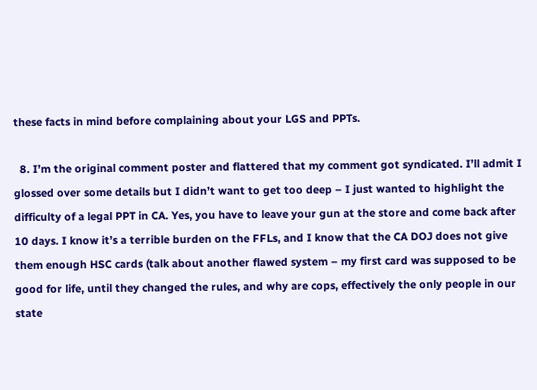these facts in mind before complaining about your LGS and PPTs.

  8. I’m the original comment poster and flattered that my comment got syndicated. I’ll admit I glossed over some details but I didn’t want to get too deep – I just wanted to highlight the difficulty of a legal PPT in CA. Yes, you have to leave your gun at the store and come back after 10 days. I know it’s a terrible burden on the FFLs, and I know that the CA DOJ does not give them enough HSC cards (talk about another flawed system – my first card was supposed to be good for life, until they changed the rules, and why are cops, effectively the only people in our state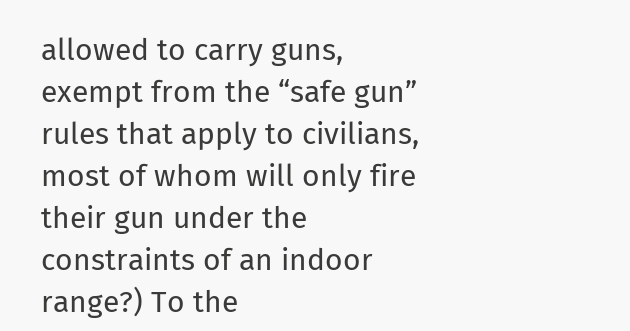allowed to carry guns, exempt from the “safe gun” rules that apply to civilians, most of whom will only fire their gun under the constraints of an indoor range?) To the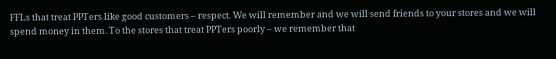FFLs that treat PPTers like good customers – respect. We will remember and we will send friends to your stores and we will spend money in them. To the stores that treat PPTers poorly – we remember that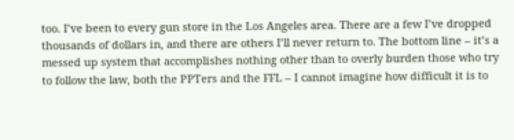too. I’ve been to every gun store in the Los Angeles area. There are a few I’ve dropped thousands of dollars in, and there are others I’ll never return to. The bottom line – it’s a messed up system that accomplishes nothing other than to overly burden those who try to follow the law, both the PPTers and the FFL – I cannot imagine how difficult it is to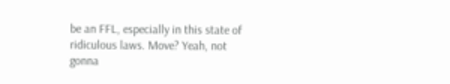be an FFL, especially in this state of ridiculous laws. Move? Yeah, not gonna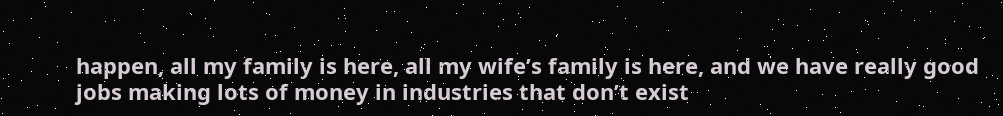happen, all my family is here, all my wife’s family is here, and we have really good jobs making lots of money in industries that don’t exist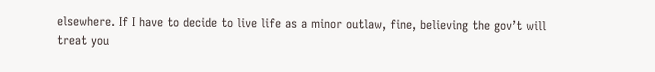elsewhere. If I have to decide to live life as a minor outlaw, fine, believing the gov’t will treat you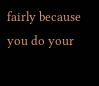fairly because you do your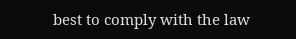best to comply with the law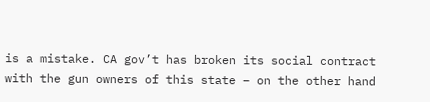is a mistake. CA gov’t has broken its social contract with the gun owners of this state – on the other hand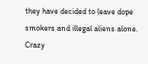they have decided to leave dope smokers and illegal aliens alone. Crazy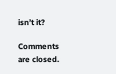isn’t it?

Comments are closed.